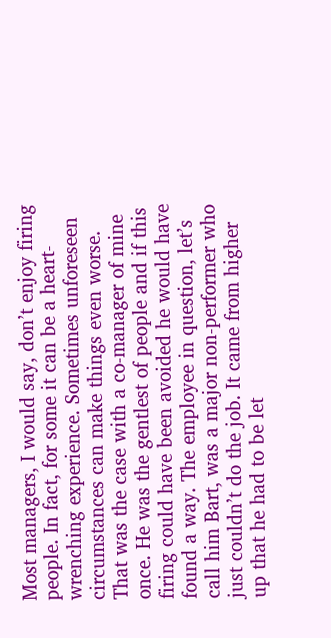Most managers, I would say, don’t enjoy firing people. In fact, for some it can be a heart-wrenching experience. Sometimes unforeseen circumstances can make things even worse. That was the case with a co-manager of mine once. He was the gentlest of people and if this firing could have been avoided he would have found a way. The employee in question, let’s call him Bart, was a major non-performer who just couldn’t do the job. It came from higher up that he had to be let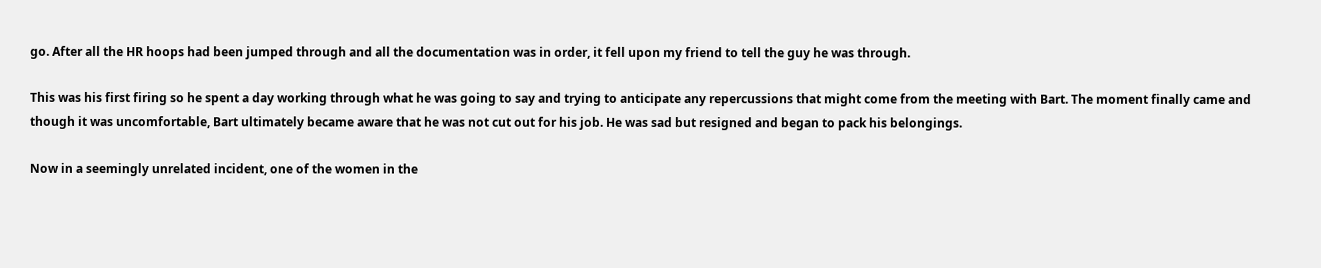go. After all the HR hoops had been jumped through and all the documentation was in order, it fell upon my friend to tell the guy he was through.

This was his first firing so he spent a day working through what he was going to say and trying to anticipate any repercussions that might come from the meeting with Bart. The moment finally came and though it was uncomfortable, Bart ultimately became aware that he was not cut out for his job. He was sad but resigned and began to pack his belongings.

Now in a seemingly unrelated incident, one of the women in the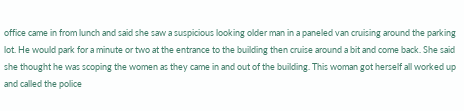office came in from lunch and said she saw a suspicious looking older man in a paneled van cruising around the parking lot. He would park for a minute or two at the entrance to the building then cruise around a bit and come back. She said she thought he was scoping the women as they came in and out of the building. This woman got herself all worked up and called the police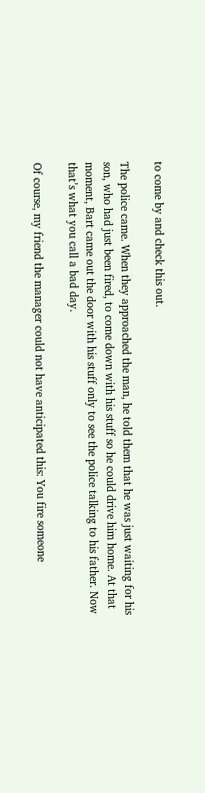to come by and check this out.

The police came. When they approached the man, he told them that he was just waiting for his son, who had just been fired, to come down with his stuff so he could drive him home. At that moment, Bart came out the door with his stuff only to see the police talking to his father. Now that’s what you call a bad day.

Of course, my friend the manager could not have anticipated this: You fire someone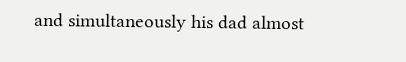and simultaneously his dad almost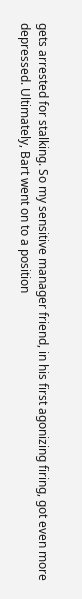gets arrested for stalking. So my sensitive manager friend, in his first agonizing firing, got even more depressed. Ultimately, Bart went on to a position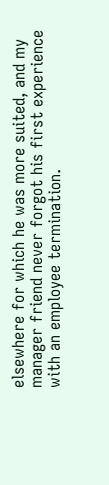elsewhere for which he was more suited, and my manager friend never forgot his first experience with an employee termination.